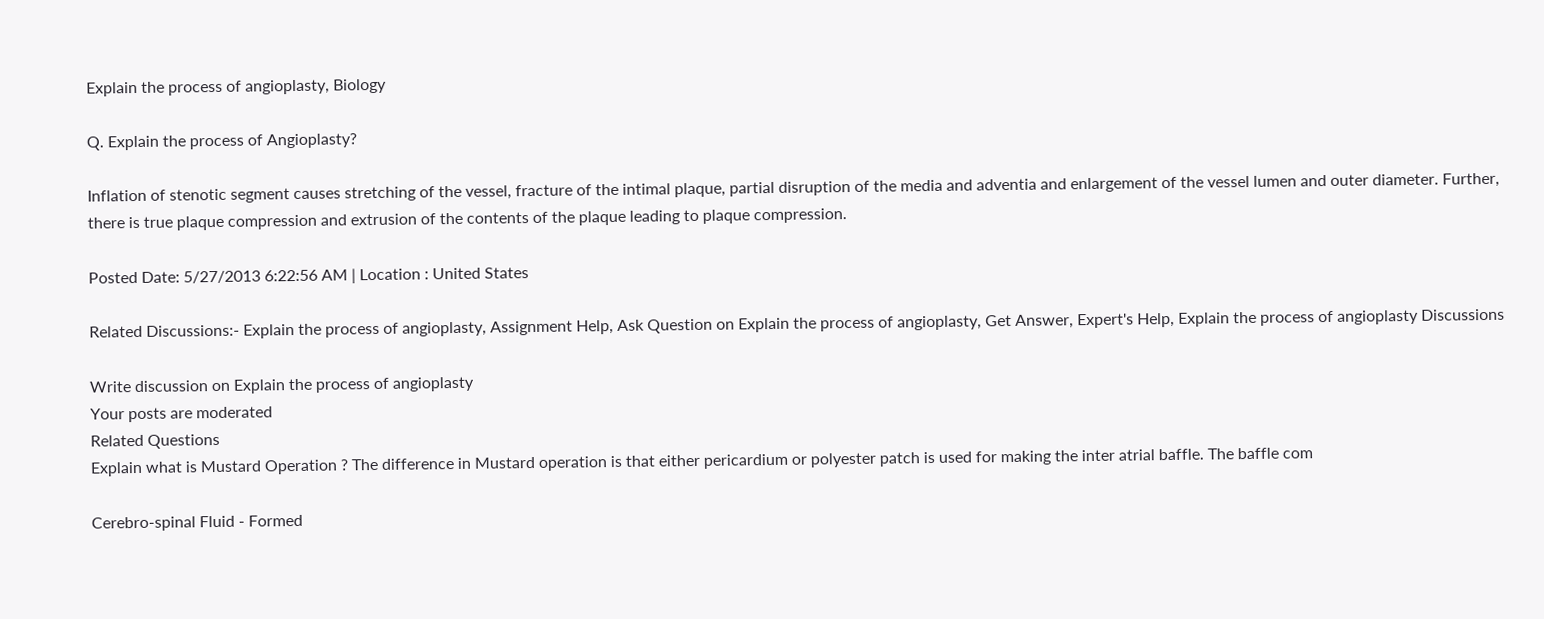Explain the process of angioplasty, Biology

Q. Explain the process of Angioplasty?

Inflation of stenotic segment causes stretching of the vessel, fracture of the intimal plaque, partial disruption of the media and adventia and enlargement of the vessel lumen and outer diameter. Further, there is true plaque compression and extrusion of the contents of the plaque leading to plaque compression.

Posted Date: 5/27/2013 6:22:56 AM | Location : United States

Related Discussions:- Explain the process of angioplasty, Assignment Help, Ask Question on Explain the process of angioplasty, Get Answer, Expert's Help, Explain the process of angioplasty Discussions

Write discussion on Explain the process of angioplasty
Your posts are moderated
Related Questions
Explain what is Mustard Operation ? The difference in Mustard operation is that either pericardium or polyester patch is used for making the inter atrial baffle. The baffle com

Cerebro-spinal Fluid - Formed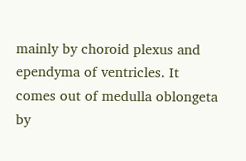mainly by choroid plexus and ependyma of ventricles. It comes out of medulla oblongeta by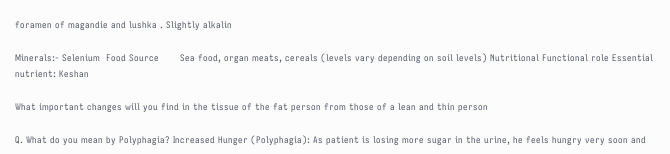foramen of magandie and lushka . Slightly alkalin

Minerals:- Selenium  Food Source       Sea food, organ meats, cereals (levels vary depending on soil levels) Nutritional Functional role Essential nutrient: Keshan

What important changes will you find in the tissue of the fat person from those of a lean and thin person

Q. What do you mean by Polyphagia? Increased Hunger (Polyphagia): As patient is losing more sugar in the urine, he feels hungry very soon and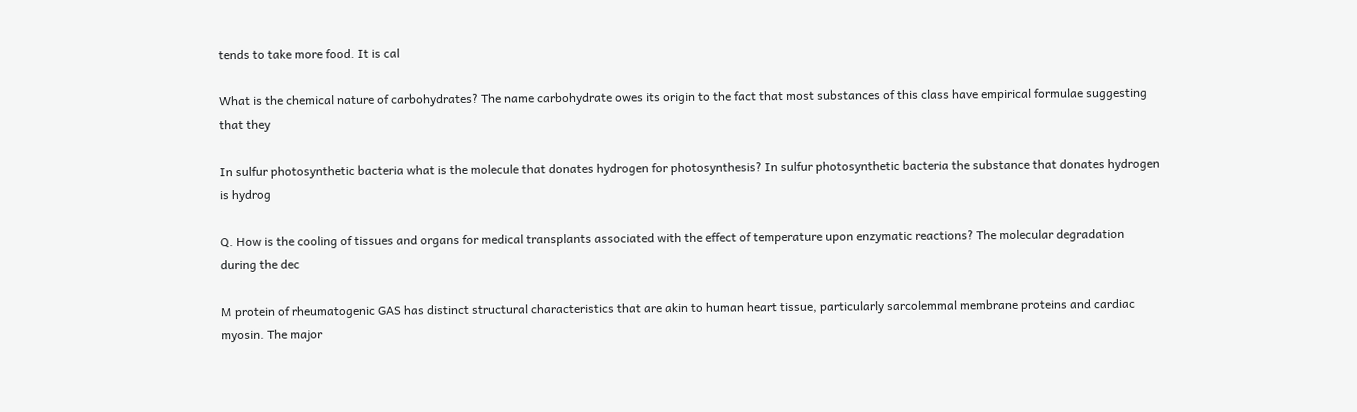tends to take more food. It is cal

What is the chemical nature of carbohydrates? The name carbohydrate owes its origin to the fact that most substances of this class have empirical formulae suggesting that they

In sulfur photosynthetic bacteria what is the molecule that donates hydrogen for photosynthesis? In sulfur photosynthetic bacteria the substance that donates hydrogen is hydrog

Q. How is the cooling of tissues and organs for medical transplants associated with the effect of temperature upon enzymatic reactions? The molecular degradation during the dec

M protein of rheumatogenic GAS has distinct structural characteristics that are akin to human heart tissue, particularly sarcolemmal membrane proteins and cardiac myosin. The major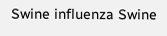Swine influenza Swine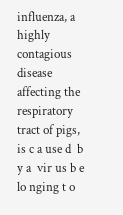influenza, a highly contagious disease affecting the respiratory tract of pigs, is c a use d  b y a  vir us b e lo nging t o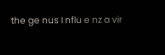the ge nus I nflu e nz a vir